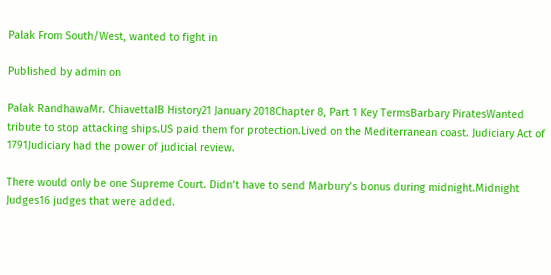Palak From South/West, wanted to fight in

Published by admin on

Palak RandhawaMr. ChiavettaIB History21 January 2018Chapter 8, Part 1 Key TermsBarbary PiratesWanted tribute to stop attacking ships.US paid them for protection.Lived on the Mediterranean coast. Judiciary Act of 1791Judiciary had the power of judicial review.

There would only be one Supreme Court. Didn’t have to send Marbury’s bonus during midnight.Midnight Judges16 judges that were added.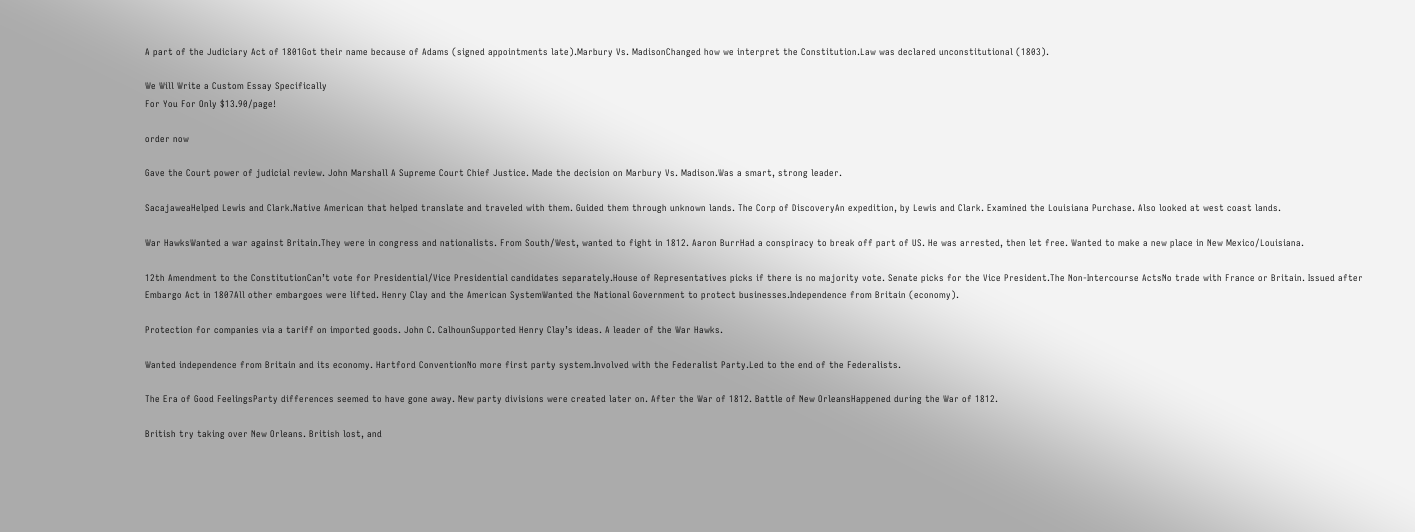A part of the Judiciary Act of 1801Got their name because of Adams (signed appointments late).Marbury Vs. MadisonChanged how we interpret the Constitution.Law was declared unconstitutional (1803).

We Will Write a Custom Essay Specifically
For You For Only $13.90/page!

order now

Gave the Court power of judicial review. John Marshall A Supreme Court Chief Justice. Made the decision on Marbury Vs. Madison.Was a smart, strong leader.

SacajaweaHelped Lewis and Clark.Native American that helped translate and traveled with them. Guided them through unknown lands. The Corp of DiscoveryAn expedition, by Lewis and Clark. Examined the Louisiana Purchase. Also looked at west coast lands.

War HawksWanted a war against Britain.They were in congress and nationalists. From South/West, wanted to fight in 1812. Aaron BurrHad a conspiracy to break off part of US. He was arrested, then let free. Wanted to make a new place in New Mexico/Louisiana.

12th Amendment to the ConstitutionCan’t vote for Presidential/Vice Presidential candidates separately.House of Representatives picks if there is no majority vote. Senate picks for the Vice President.The Non-Intercourse ActsNo trade with France or Britain. Issued after Embargo Act in 1807All other embargoes were lifted. Henry Clay and the American SystemWanted the National Government to protect businesses.Independence from Britain (economy).

Protection for companies via a tariff on imported goods. John C. CalhounSupported Henry Clay’s ideas. A leader of the War Hawks.

Wanted independence from Britain and its economy. Hartford ConventionNo more first party system.Involved with the Federalist Party.Led to the end of the Federalists.

The Era of Good FeelingsParty differences seemed to have gone away. New party divisions were created later on. After the War of 1812. Battle of New OrleansHappened during the War of 1812.

British try taking over New Orleans. British lost, and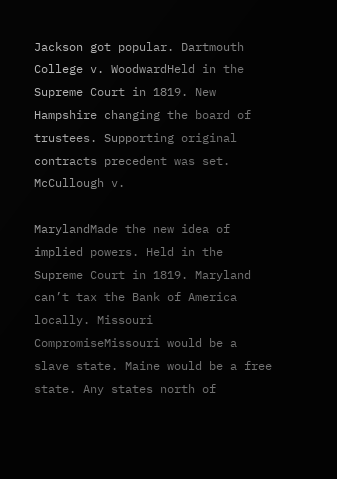Jackson got popular. Dartmouth College v. WoodwardHeld in the Supreme Court in 1819. New Hampshire changing the board of trustees. Supporting original contracts precedent was set. McCullough v.

MarylandMade the new idea of implied powers. Held in the Supreme Court in 1819. Maryland can’t tax the Bank of America locally. Missouri CompromiseMissouri would be a slave state. Maine would be a free state. Any states north of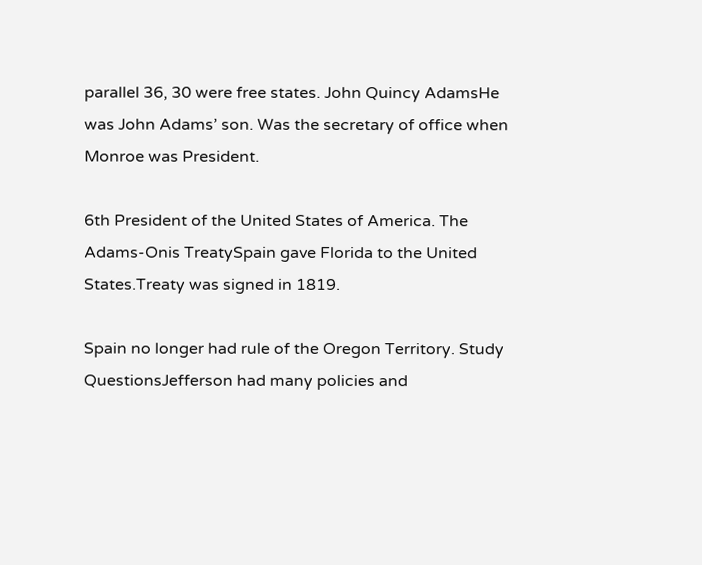parallel 36, 30 were free states. John Quincy AdamsHe was John Adams’ son. Was the secretary of office when Monroe was President.

6th President of the United States of America. The Adams-Onis TreatySpain gave Florida to the United States.Treaty was signed in 1819.

Spain no longer had rule of the Oregon Territory. Study QuestionsJefferson had many policies and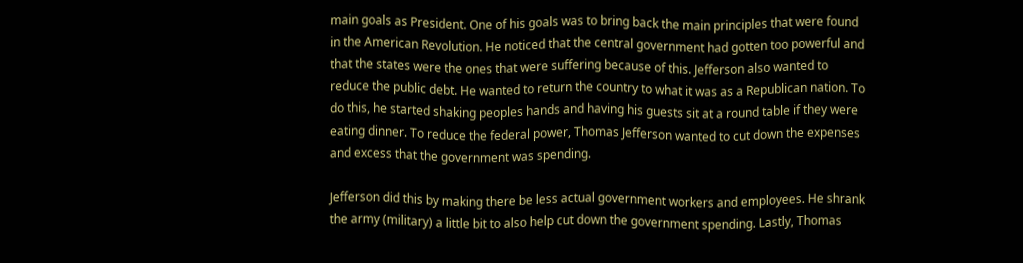main goals as President. One of his goals was to bring back the main principles that were found in the American Revolution. He noticed that the central government had gotten too powerful and that the states were the ones that were suffering because of this. Jefferson also wanted to reduce the public debt. He wanted to return the country to what it was as a Republican nation. To do this, he started shaking peoples hands and having his guests sit at a round table if they were eating dinner. To reduce the federal power, Thomas Jefferson wanted to cut down the expenses and excess that the government was spending.

Jefferson did this by making there be less actual government workers and employees. He shrank the army (military) a little bit to also help cut down the government spending. Lastly, Thomas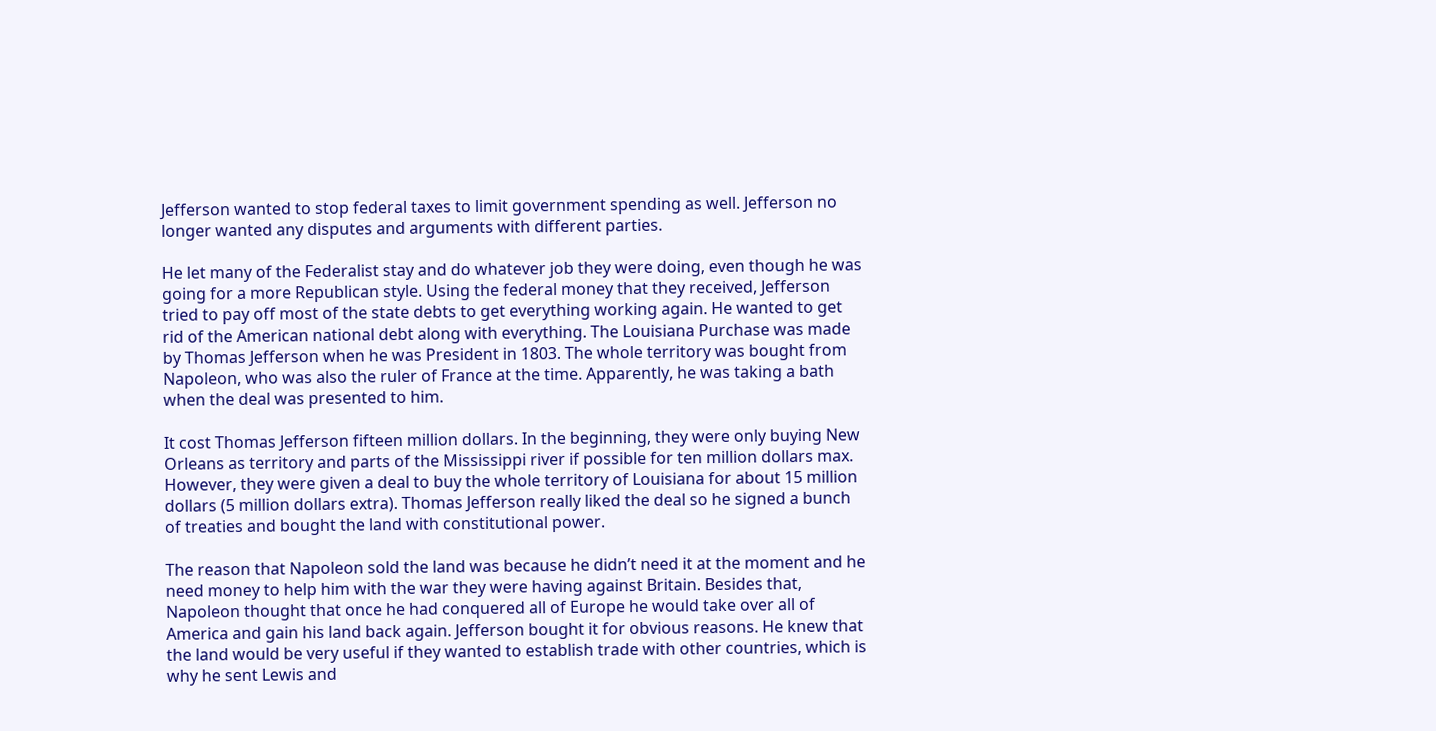Jefferson wanted to stop federal taxes to limit government spending as well. Jefferson no longer wanted any disputes and arguments with different parties.

He let many of the Federalist stay and do whatever job they were doing, even though he was going for a more Republican style. Using the federal money that they received, Jefferson tried to pay off most of the state debts to get everything working again. He wanted to get rid of the American national debt along with everything. The Louisiana Purchase was made by Thomas Jefferson when he was President in 1803. The whole territory was bought from Napoleon, who was also the ruler of France at the time. Apparently, he was taking a bath when the deal was presented to him.

It cost Thomas Jefferson fifteen million dollars. In the beginning, they were only buying New Orleans as territory and parts of the Mississippi river if possible for ten million dollars max. However, they were given a deal to buy the whole territory of Louisiana for about 15 million dollars (5 million dollars extra). Thomas Jefferson really liked the deal so he signed a bunch of treaties and bought the land with constitutional power.

The reason that Napoleon sold the land was because he didn’t need it at the moment and he need money to help him with the war they were having against Britain. Besides that, Napoleon thought that once he had conquered all of Europe he would take over all of America and gain his land back again. Jefferson bought it for obvious reasons. He knew that the land would be very useful if they wanted to establish trade with other countries, which is why he sent Lewis and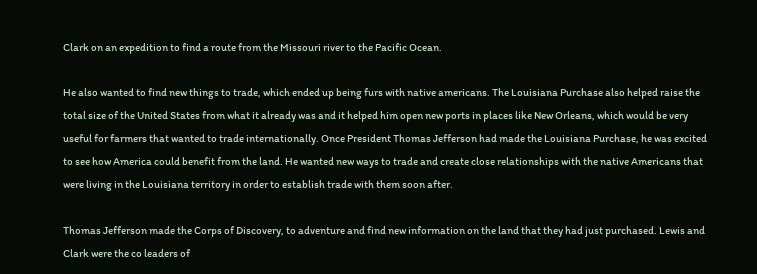Clark on an expedition to find a route from the Missouri river to the Pacific Ocean.

He also wanted to find new things to trade, which ended up being furs with native americans. The Louisiana Purchase also helped raise the total size of the United States from what it already was and it helped him open new ports in places like New Orleans, which would be very useful for farmers that wanted to trade internationally. Once President Thomas Jefferson had made the Louisiana Purchase, he was excited to see how America could benefit from the land. He wanted new ways to trade and create close relationships with the native Americans that were living in the Louisiana territory in order to establish trade with them soon after.

Thomas Jefferson made the Corps of Discovery, to adventure and find new information on the land that they had just purchased. Lewis and Clark were the co leaders of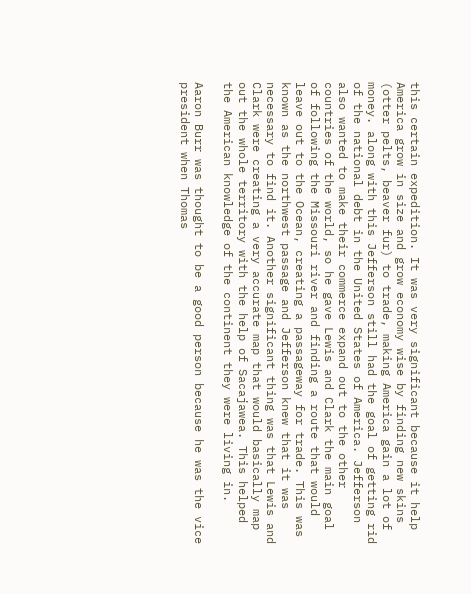this certain expedition. It was very significant because it help America grow in size and grow economy wise by finding new skins (otter pelts, beaver fur) to trade, making America gain a lot of money. along with this Jefferson still had the goal of getting rid of the national debt in the United States of America. Jefferson also wanted to make their commerce expand out to the other countries of the world, so he gave Lewis and Clark the main goal of following the Missouri river and finding a route that would leave out to the Ocean, creating a passageway for trade. This was known as the northwest passage and Jefferson knew that it was necessary to find it. Another significant thing was that Lewis and Clark were creating a very accurate map that would basically map out the whole territory with the help of Sacajawea. This helped the American knowledge of the continent they were living in.

Aaron Burr was thought to be a good person because he was the vice president when Thomas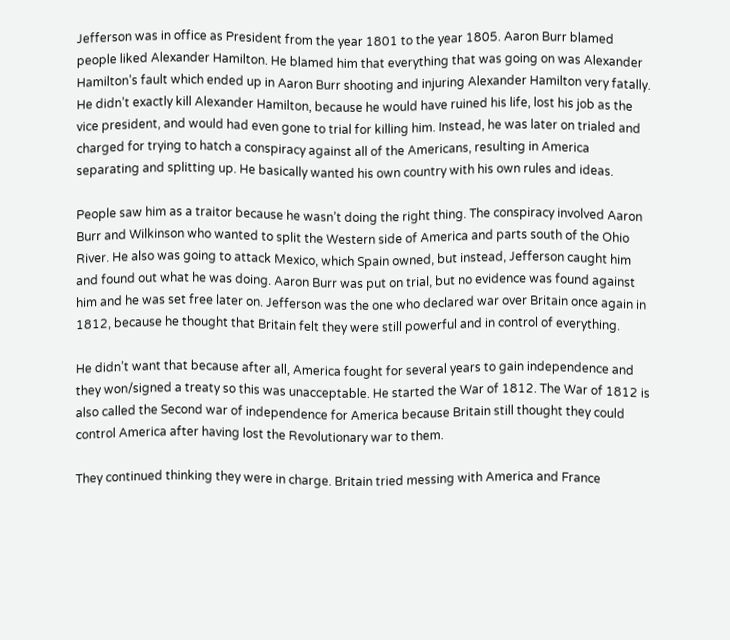Jefferson was in office as President from the year 1801 to the year 1805. Aaron Burr blamed people liked Alexander Hamilton. He blamed him that everything that was going on was Alexander Hamilton’s fault which ended up in Aaron Burr shooting and injuring Alexander Hamilton very fatally. He didn’t exactly kill Alexander Hamilton, because he would have ruined his life, lost his job as the vice president, and would had even gone to trial for killing him. Instead, he was later on trialed and charged for trying to hatch a conspiracy against all of the Americans, resulting in America separating and splitting up. He basically wanted his own country with his own rules and ideas.

People saw him as a traitor because he wasn’t doing the right thing. The conspiracy involved Aaron Burr and Wilkinson who wanted to split the Western side of America and parts south of the Ohio River. He also was going to attack Mexico, which Spain owned, but instead, Jefferson caught him and found out what he was doing. Aaron Burr was put on trial, but no evidence was found against him and he was set free later on. Jefferson was the one who declared war over Britain once again in 1812, because he thought that Britain felt they were still powerful and in control of everything.

He didn’t want that because after all, America fought for several years to gain independence and they won/signed a treaty so this was unacceptable. He started the War of 1812. The War of 1812 is also called the Second war of independence for America because Britain still thought they could control America after having lost the Revolutionary war to them.

They continued thinking they were in charge. Britain tried messing with America and France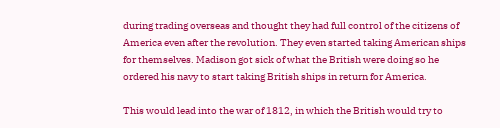during trading overseas and thought they had full control of the citizens of America even after the revolution. They even started taking American ships for themselves. Madison got sick of what the British were doing so he ordered his navy to start taking British ships in return for America.

This would lead into the war of 1812, in which the British would try to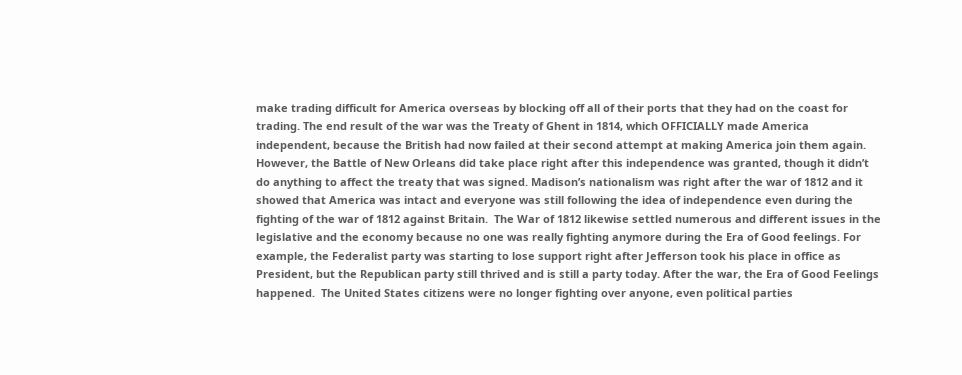make trading difficult for America overseas by blocking off all of their ports that they had on the coast for trading. The end result of the war was the Treaty of Ghent in 1814, which OFFICIALLY made America independent, because the British had now failed at their second attempt at making America join them again. However, the Battle of New Orleans did take place right after this independence was granted, though it didn’t do anything to affect the treaty that was signed. Madison’s nationalism was right after the war of 1812 and it showed that America was intact and everyone was still following the idea of independence even during the fighting of the war of 1812 against Britain.  The War of 1812 likewise settled numerous and different issues in the legislative and the economy because no one was really fighting anymore during the Era of Good feelings. For example, the Federalist party was starting to lose support right after Jefferson took his place in office as President, but the Republican party still thrived and is still a party today. After the war, the Era of Good Feelings happened.  The United States citizens were no longer fighting over anyone, even political parties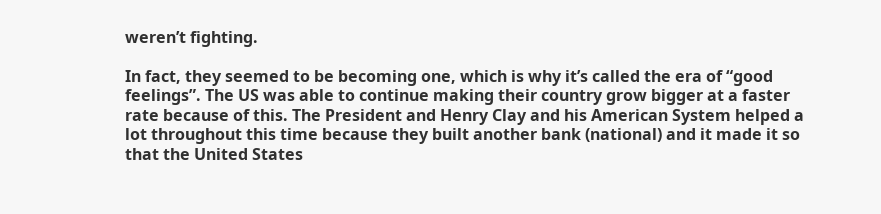weren’t fighting.

In fact, they seemed to be becoming one, which is why it’s called the era of “good feelings”. The US was able to continue making their country grow bigger at a faster rate because of this. The President and Henry Clay and his American System helped a lot throughout this time because they built another bank (national) and it made it so that the United States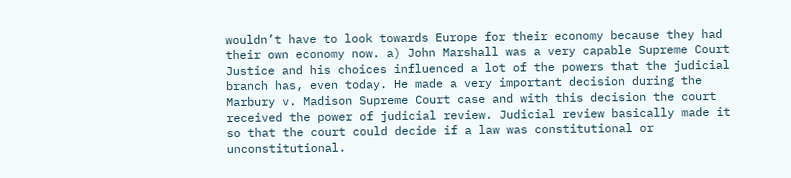wouldn’t have to look towards Europe for their economy because they had their own economy now. a) John Marshall was a very capable Supreme Court Justice and his choices influenced a lot of the powers that the judicial branch has, even today. He made a very important decision during the Marbury v. Madison Supreme Court case and with this decision the court received the power of judicial review. Judicial review basically made it so that the court could decide if a law was constitutional or unconstitutional.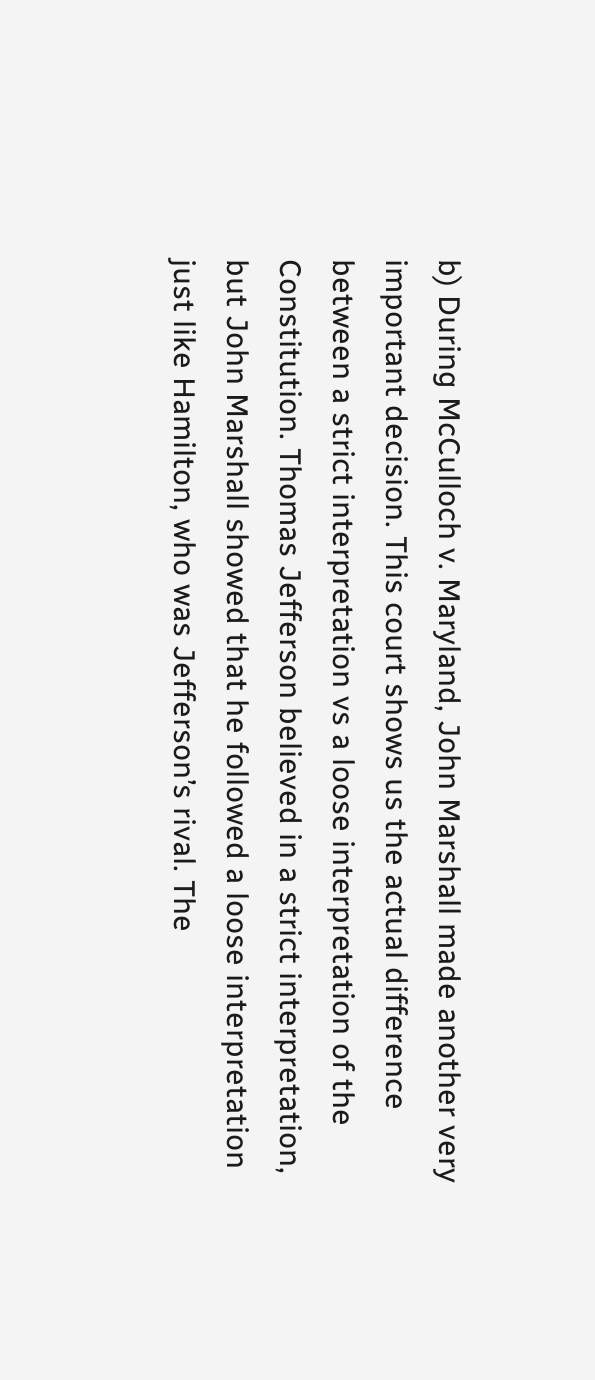b) During McCulloch v. Maryland, John Marshall made another very important decision. This court shows us the actual difference between a strict interpretation vs a loose interpretation of the Constitution. Thomas Jefferson believed in a strict interpretation, but John Marshall showed that he followed a loose interpretation just like Hamilton, who was Jefferson’s rival. The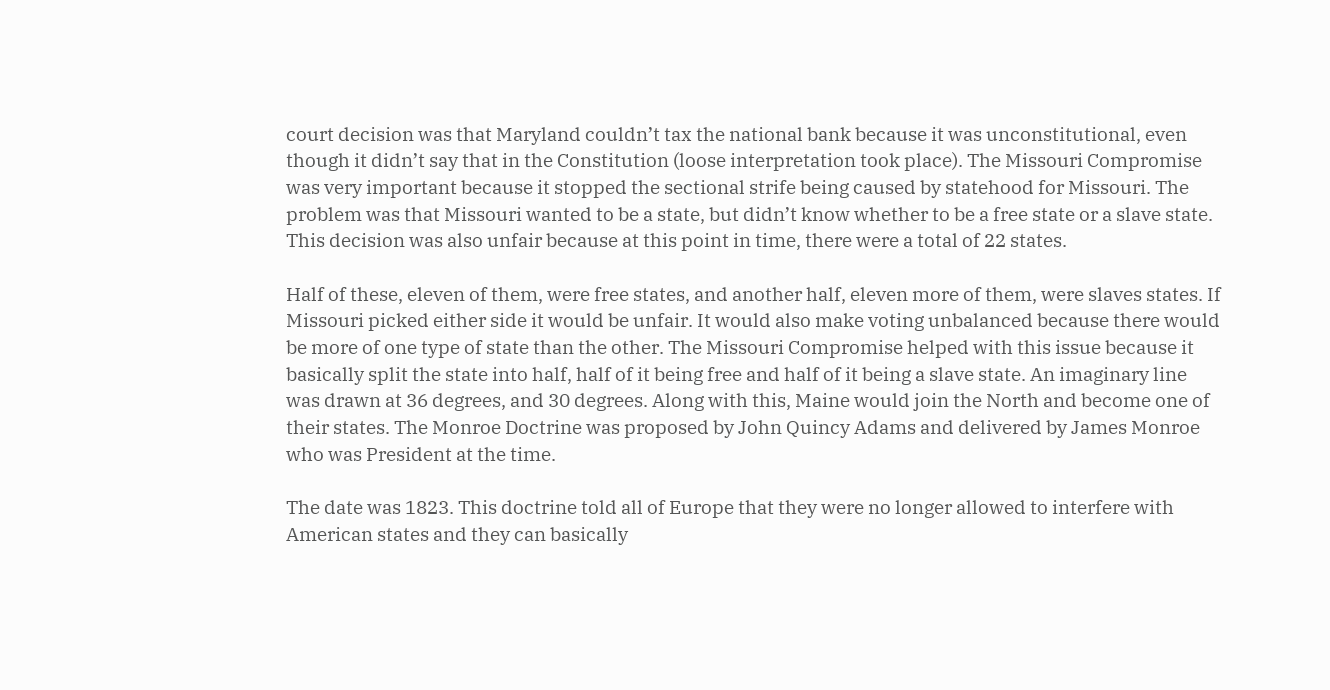court decision was that Maryland couldn’t tax the national bank because it was unconstitutional, even though it didn’t say that in the Constitution (loose interpretation took place). The Missouri Compromise was very important because it stopped the sectional strife being caused by statehood for Missouri. The problem was that Missouri wanted to be a state, but didn’t know whether to be a free state or a slave state. This decision was also unfair because at this point in time, there were a total of 22 states.

Half of these, eleven of them, were free states, and another half, eleven more of them, were slaves states. If Missouri picked either side it would be unfair. It would also make voting unbalanced because there would be more of one type of state than the other. The Missouri Compromise helped with this issue because it basically split the state into half, half of it being free and half of it being a slave state. An imaginary line was drawn at 36 degrees, and 30 degrees. Along with this, Maine would join the North and become one of their states. The Monroe Doctrine was proposed by John Quincy Adams and delivered by James Monroe who was President at the time.

The date was 1823. This doctrine told all of Europe that they were no longer allowed to interfere with American states and they can basically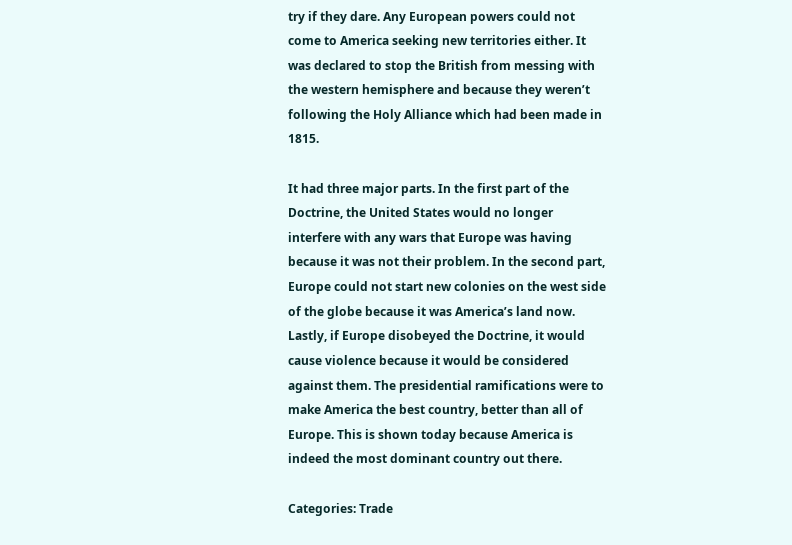try if they dare. Any European powers could not come to America seeking new territories either. It was declared to stop the British from messing with the western hemisphere and because they weren’t following the Holy Alliance which had been made in 1815.

It had three major parts. In the first part of the Doctrine, the United States would no longer interfere with any wars that Europe was having because it was not their problem. In the second part, Europe could not start new colonies on the west side of the globe because it was America’s land now. Lastly, if Europe disobeyed the Doctrine, it would cause violence because it would be considered against them. The presidential ramifications were to make America the best country, better than all of Europe. This is shown today because America is indeed the most dominant country out there.

Categories: Trade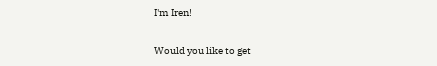I'm Iren!

Would you like to get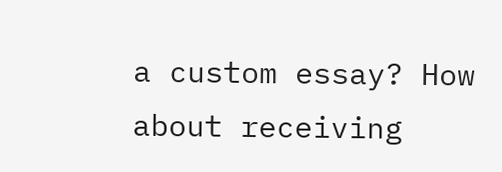a custom essay? How about receiving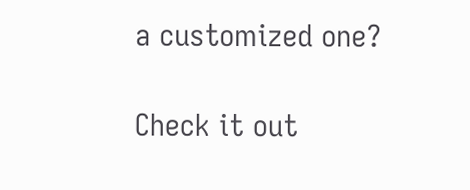a customized one?

Check it out